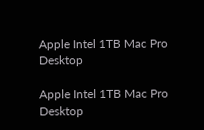Apple Intel 1TB Mac Pro Desktop

Apple Intel 1TB Mac Pro Desktop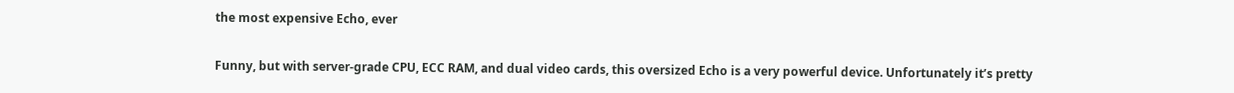the most expensive Echo, ever


Funny, but with server-grade CPU, ECC RAM, and dual video cards, this oversized Echo is a very powerful device. Unfortunately it’s pretty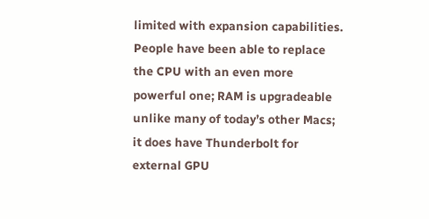limited with expansion capabilities. People have been able to replace the CPU with an even more powerful one; RAM is upgradeable unlike many of today’s other Macs; it does have Thunderbolt for external GPU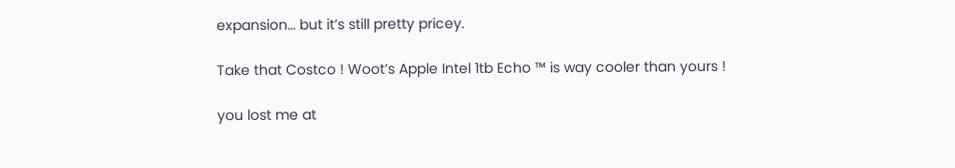expansion… but it’s still pretty pricey.

Take that Costco ! Woot’s Apple Intel 1tb Echo ™ is way cooler than yours !

you lost me at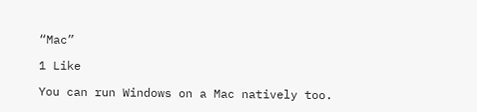“Mac”

1 Like

You can run Windows on a Mac natively too.